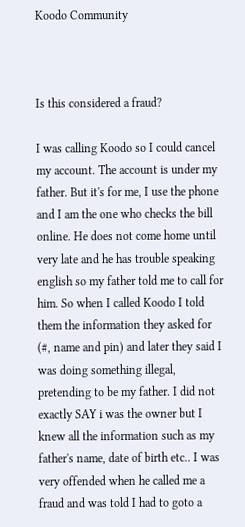Koodo Community



Is this considered a fraud?

I was calling Koodo so I could cancel my account. The account is under my father. But it's for me, I use the phone and I am the one who checks the bill online. He does not come home until very late and he has trouble speaking english so my father told me to call for him. So when I called Koodo I told them the information they asked for (#, name and pin) and later they said I was doing something illegal, pretending to be my father. I did not exactly SAY i was the owner but I knew all the information such as my father's name, date of birth etc.. I was very offended when he called me a fraud and was told I had to goto a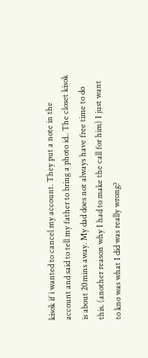kisok if i wanted to cancel my account. They put a note in the account and said to tell my father to bring a photo id.. The closet kisok is about 20mins away. My dad does not always have free time to do this. (another reason why I had to make the call for him) I just want to kno was what I did was really wrong?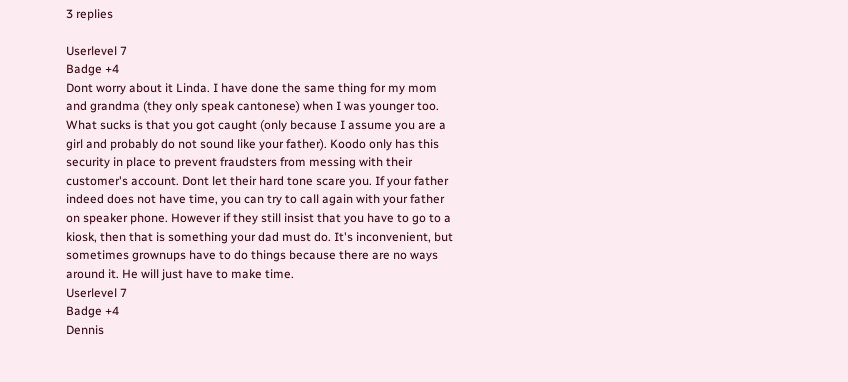3 replies

Userlevel 7
Badge +4
Dont worry about it Linda. I have done the same thing for my mom and grandma (they only speak cantonese) when I was younger too. What sucks is that you got caught (only because I assume you are a girl and probably do not sound like your father). Koodo only has this security in place to prevent fraudsters from messing with their customer's account. Dont let their hard tone scare you. If your father indeed does not have time, you can try to call again with your father on speaker phone. However if they still insist that you have to go to a kiosk, then that is something your dad must do. It's inconvenient, but sometimes grownups have to do things because there are no ways around it. He will just have to make time.
Userlevel 7
Badge +4
Dennis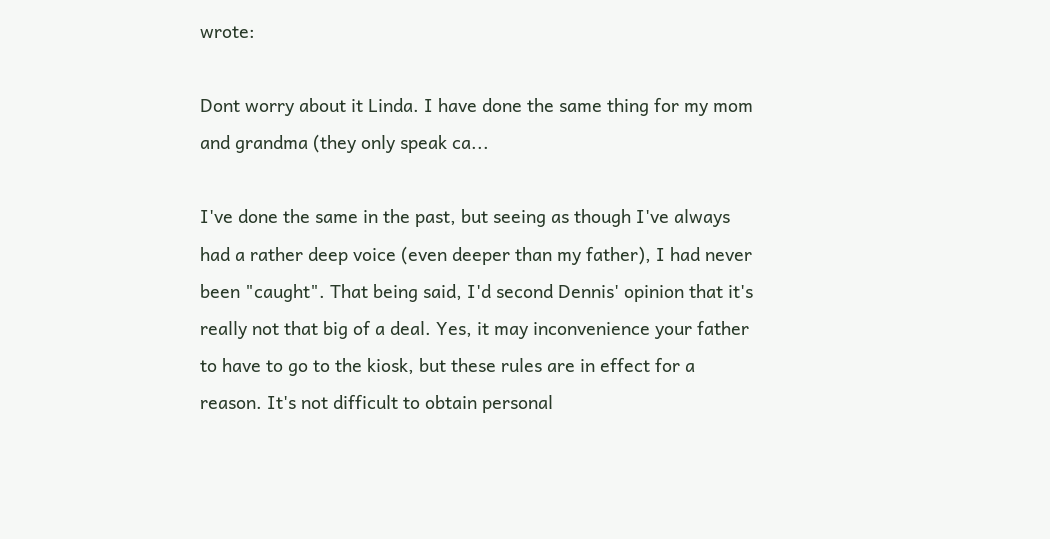wrote:

Dont worry about it Linda. I have done the same thing for my mom and grandma (they only speak ca...

I've done the same in the past, but seeing as though I've always had a rather deep voice (even deeper than my father), I had never been "caught". That being said, I'd second Dennis' opinion that it's really not that big of a deal. Yes, it may inconvenience your father to have to go to the kiosk, but these rules are in effect for a reason. It's not difficult to obtain personal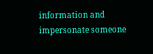information and impersonate someone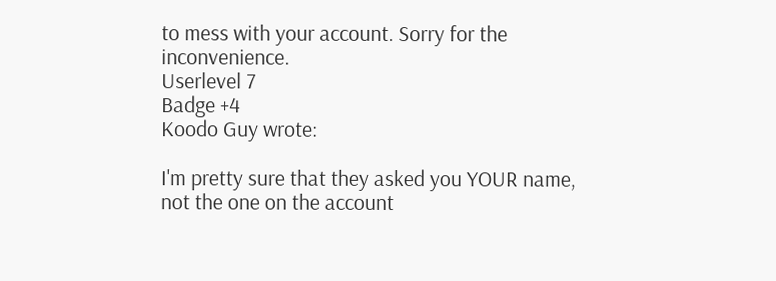to mess with your account. Sorry for the inconvenience.
Userlevel 7
Badge +4
Koodo Guy wrote:

I'm pretty sure that they asked you YOUR name, not the one on the account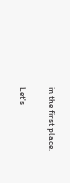in the first place.

Let's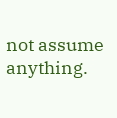not assume anything.